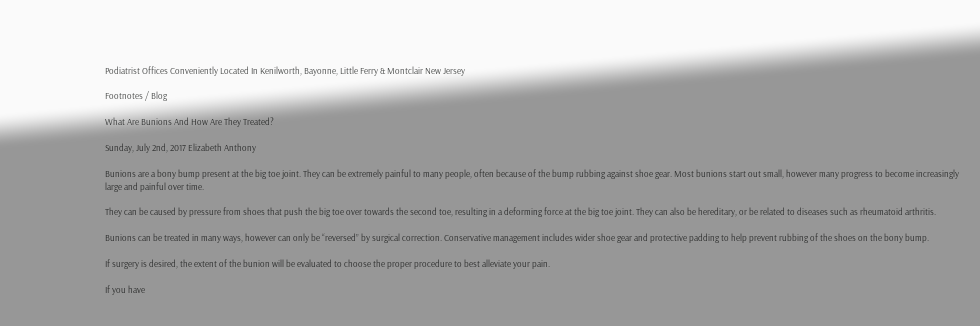Podiatrist Offices Conveniently Located In Kenilworth, Bayonne, Little Ferry & Montclair New Jersey

Footnotes / Blog

What Are Bunions And How Are They Treated?

Sunday, July 2nd, 2017 Elizabeth Anthony

Bunions are a bony bump present at the big toe joint. They can be extremely painful to many people, often because of the bump rubbing against shoe gear. Most bunions start out small, however many progress to become increasingly large and painful over time.

They can be caused by pressure from shoes that push the big toe over towards the second toe, resulting in a deforming force at the big toe joint. They can also be hereditary, or be related to diseases such as rheumatoid arthritis.

Bunions can be treated in many ways, however can only be “reversed” by surgical correction. Conservative management includes wider shoe gear and protective padding to help prevent rubbing of the shoes on the bony bump.

If surgery is desired, the extent of the bunion will be evaluated to choose the proper procedure to best alleviate your pain.

If you have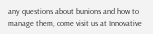any questions about bunions and how to manage them, come visit us at Innovative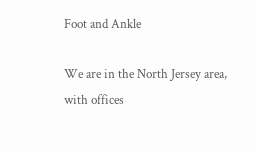Foot and Ankle

We are in the North Jersey area, with offices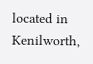located in Kenilworth,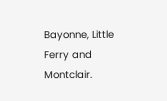Bayonne, Little Ferry and Montclair.